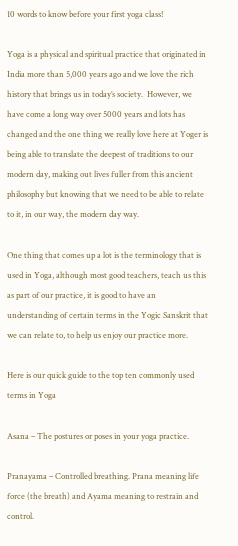10 words to know before your first yoga class!

Yoga is a physical and spiritual practice that originated in India more than 5,000 years ago and we love the rich history that brings us in today’s society.  However, we have come a long way over 5000 years and lots has changed and the one thing we really love here at Yoger is being able to translate the deepest of traditions to our modern day, making out lives fuller from this ancient philosophy but knowing that we need to be able to relate to it, in our way, the modern day way.

One thing that comes up a lot is the terminology that is used in Yoga, although most good teachers, teach us this as part of our practice, it is good to have an understanding of certain terms in the Yogic Sanskrit that we can relate to, to help us enjoy our practice more.

Here is our quick guide to the top ten commonly used terms in Yoga

Asana – The postures or poses in your yoga practice.

Pranayama – Controlled breathing. Prana meaning life force (the breath) and Ayama meaning to restrain and control.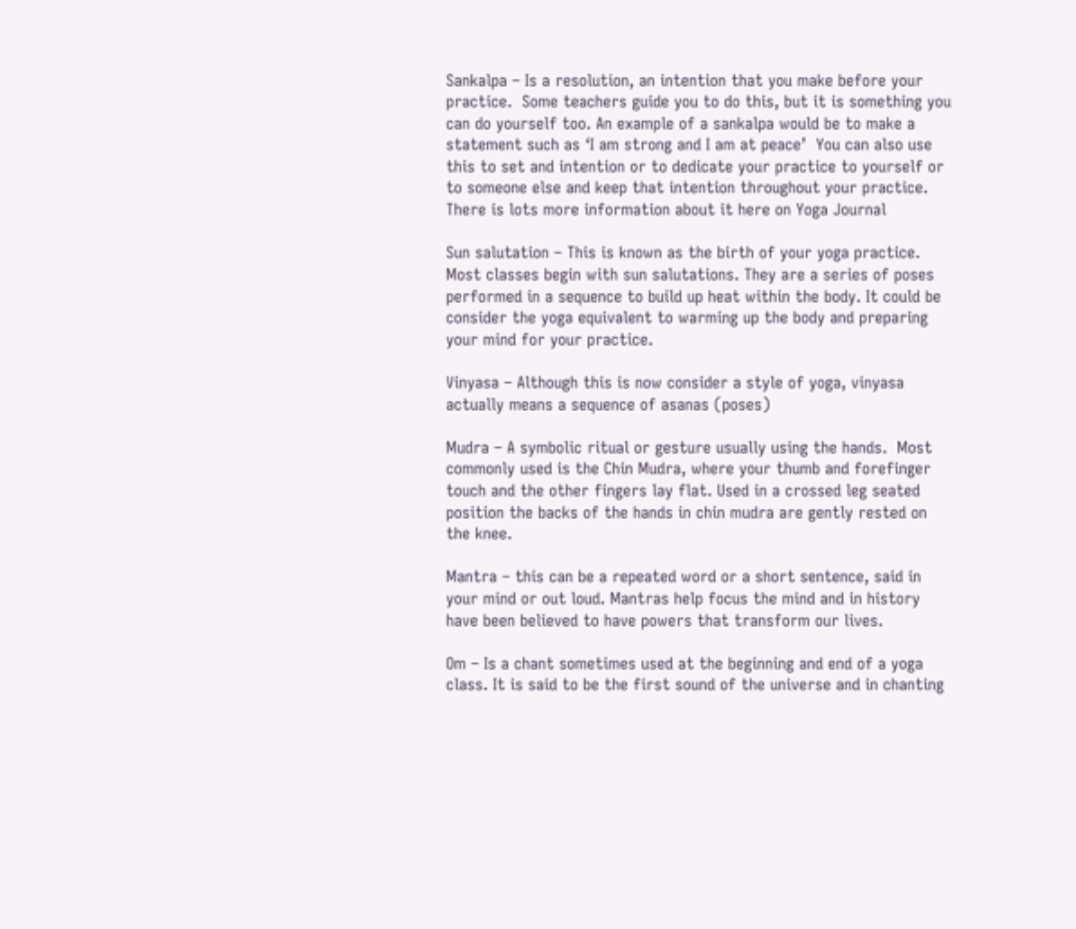Sankalpa – Is a resolution, an intention that you make before your practice.  Some teachers guide you to do this, but it is something you can do yourself too. An example of a sankalpa would be to make a statement such as ‘I am strong and I am at peace’  You can also use this to set and intention or to dedicate your practice to yourself or to someone else and keep that intention throughout your practice. There is lots more information about it here on Yoga Journal

Sun salutation – This is known as the birth of your yoga practice. Most classes begin with sun salutations. They are a series of poses performed in a sequence to build up heat within the body. It could be consider the yoga equivalent to warming up the body and preparing your mind for your practice.

Vinyasa – Although this is now consider a style of yoga, vinyasa actually means a sequence of asanas (poses)

Mudra – A symbolic ritual or gesture usually using the hands.  Most commonly used is the Chin Mudra, where your thumb and forefinger touch and the other fingers lay flat. Used in a crossed leg seated position the backs of the hands in chin mudra are gently rested on the knee.

Mantra – this can be a repeated word or a short sentence, said in your mind or out loud. Mantras help focus the mind and in history have been believed to have powers that transform our lives.

Om – Is a chant sometimes used at the beginning and end of a yoga class. It is said to be the first sound of the universe and in chanting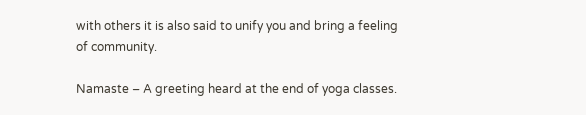with others it is also said to unify you and bring a feeling of community.

Namaste – A greeting heard at the end of yoga classes.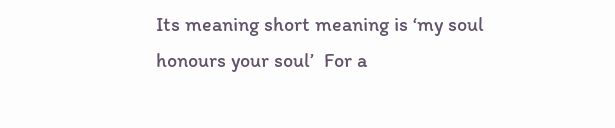Its meaning short meaning is ‘my soul honours your soul’  For a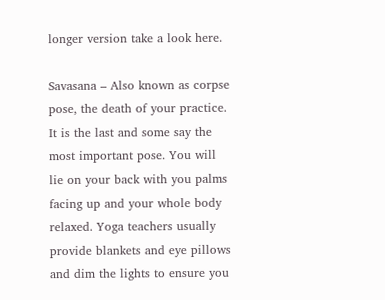longer version take a look here.

Savasana – Also known as corpse pose, the death of your practice. It is the last and some say the most important pose. You will lie on your back with you palms facing up and your whole body relaxed. Yoga teachers usually provide blankets and eye pillows and dim the lights to ensure you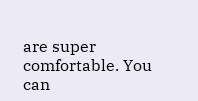are super comfortable. You can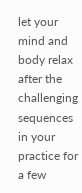let your mind and body relax after the challenging sequences in your practice for a few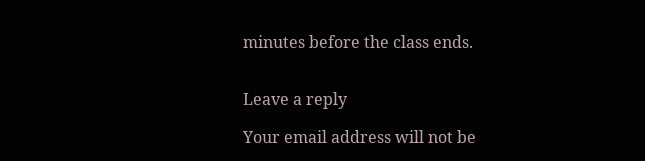minutes before the class ends.


Leave a reply

Your email address will not be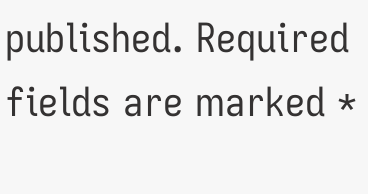published. Required fields are marked *